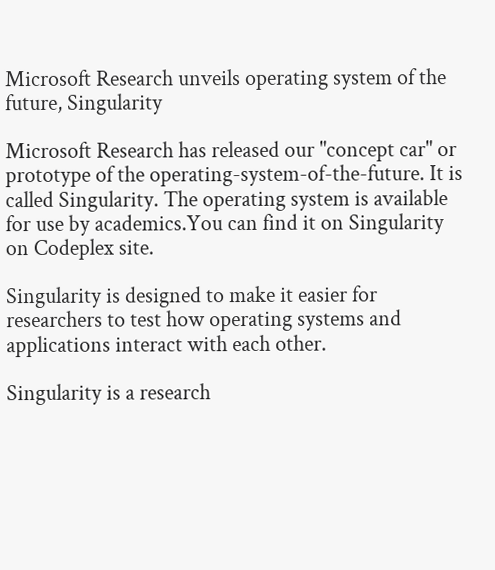Microsoft Research unveils operating system of the future, Singularity

Microsoft Research has released our "concept car" or prototype of the operating-system-of-the-future. It is called Singularity. The operating system is available for use by academics.You can find it on Singularity on Codeplex site.

Singularity is designed to make it easier for researchers to test how operating systems and applications interact with each other.

Singularity is a research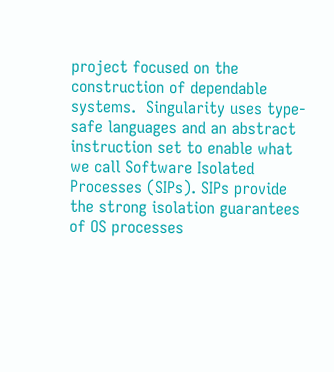project focused on the construction of dependable systems.  Singularity uses type-safe languages and an abstract instruction set to enable what we call Software Isolated Processes (SIPs). SIPs provide the strong isolation guarantees of OS processes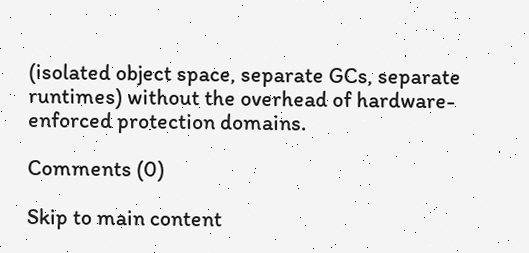(isolated object space, separate GCs, separate runtimes) without the overhead of hardware-enforced protection domains.

Comments (0)

Skip to main content